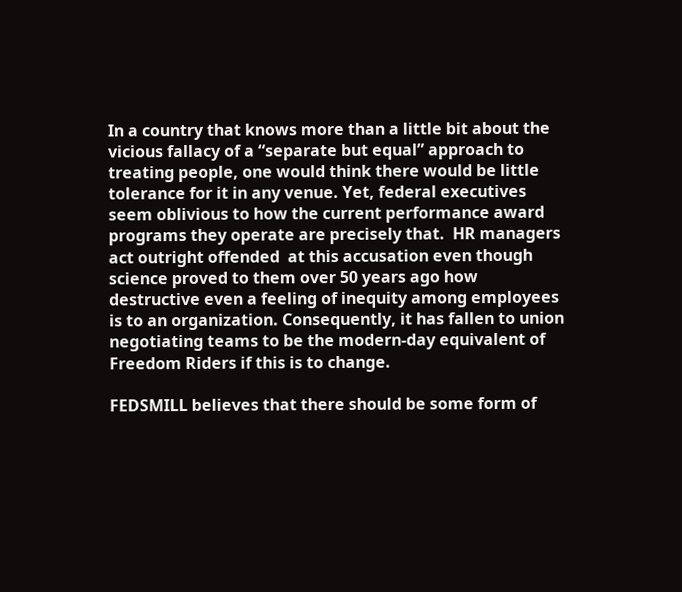In a country that knows more than a little bit about the vicious fallacy of a “separate but equal” approach to treating people, one would think there would be little tolerance for it in any venue. Yet, federal executives seem oblivious to how the current performance award programs they operate are precisely that.  HR managers act outright offended  at this accusation even though science proved to them over 50 years ago how destructive even a feeling of inequity among employees is to an organization. Consequently, it has fallen to union negotiating teams to be the modern-day equivalent of Freedom Riders if this is to change.

FEDSMILL believes that there should be some form of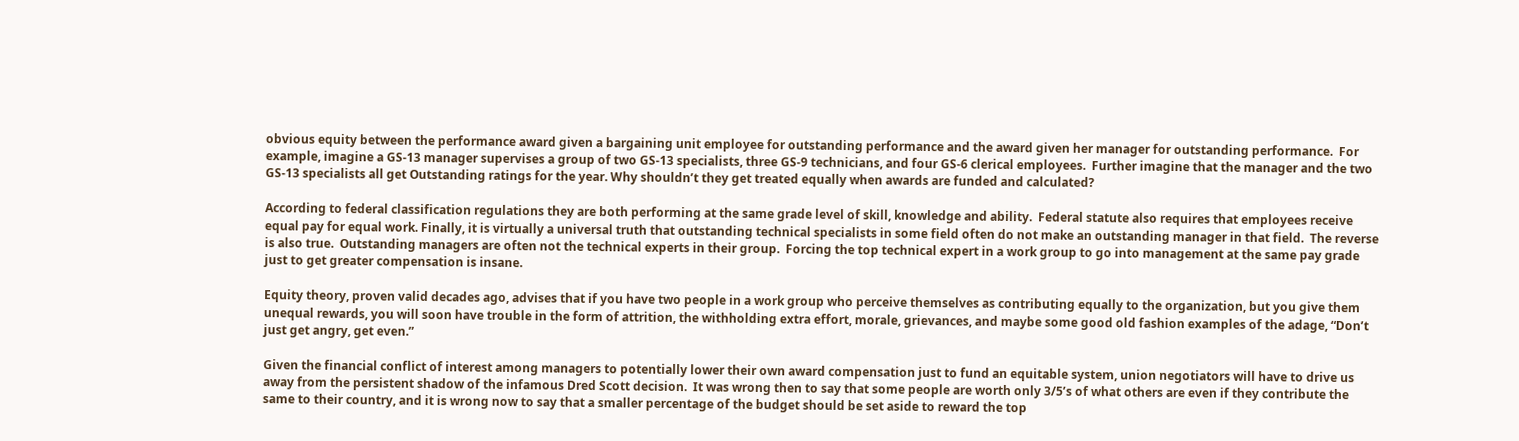obvious equity between the performance award given a bargaining unit employee for outstanding performance and the award given her manager for outstanding performance.  For example, imagine a GS-13 manager supervises a group of two GS-13 specialists, three GS-9 technicians, and four GS-6 clerical employees.  Further imagine that the manager and the two GS-13 specialists all get Outstanding ratings for the year. Why shouldn’t they get treated equally when awards are funded and calculated?

According to federal classification regulations they are both performing at the same grade level of skill, knowledge and ability.  Federal statute also requires that employees receive equal pay for equal work. Finally, it is virtually a universal truth that outstanding technical specialists in some field often do not make an outstanding manager in that field.  The reverse is also true.  Outstanding managers are often not the technical experts in their group.  Forcing the top technical expert in a work group to go into management at the same pay grade just to get greater compensation is insane.

Equity theory, proven valid decades ago, advises that if you have two people in a work group who perceive themselves as contributing equally to the organization, but you give them unequal rewards, you will soon have trouble in the form of attrition, the withholding extra effort, morale, grievances, and maybe some good old fashion examples of the adage, “Don’t just get angry, get even.”

Given the financial conflict of interest among managers to potentially lower their own award compensation just to fund an equitable system, union negotiators will have to drive us away from the persistent shadow of the infamous Dred Scott decision.  It was wrong then to say that some people are worth only 3/5’s of what others are even if they contribute the same to their country, and it is wrong now to say that a smaller percentage of the budget should be set aside to reward the top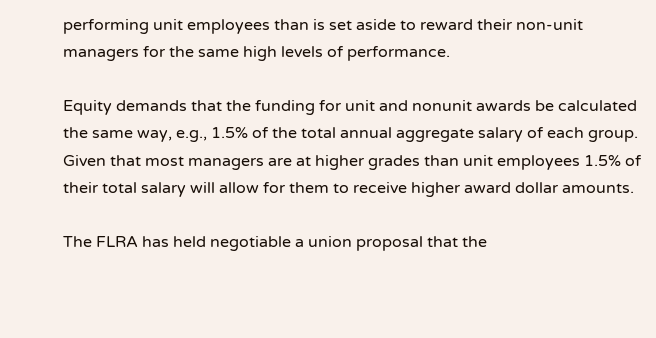performing unit employees than is set aside to reward their non-unit managers for the same high levels of performance.

Equity demands that the funding for unit and nonunit awards be calculated the same way, e.g., 1.5% of the total annual aggregate salary of each group.  Given that most managers are at higher grades than unit employees 1.5% of their total salary will allow for them to receive higher award dollar amounts.

The FLRA has held negotiable a union proposal that the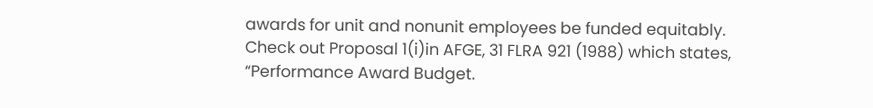awards for unit and nonunit employees be funded equitably. Check out Proposal 1(i)in AFGE, 31 FLRA 921 (1988) which states, “Performance Award Budget.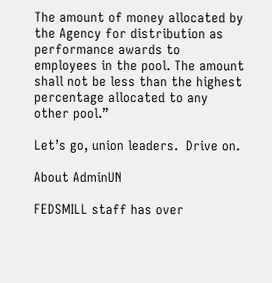The amount of money allocated by the Agency for distribution as performance awards to employees in the pool. The amount shall not be less than the highest percentage allocated to any other pool.”

Let’s go, union leaders.  Drive on.

About AdminUN

FEDSMILL staff has over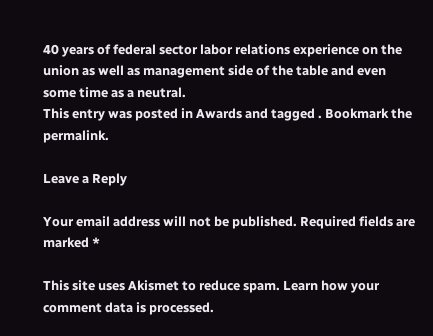40 years of federal sector labor relations experience on the union as well as management side of the table and even some time as a neutral.
This entry was posted in Awards and tagged . Bookmark the permalink.

Leave a Reply

Your email address will not be published. Required fields are marked *

This site uses Akismet to reduce spam. Learn how your comment data is processed.